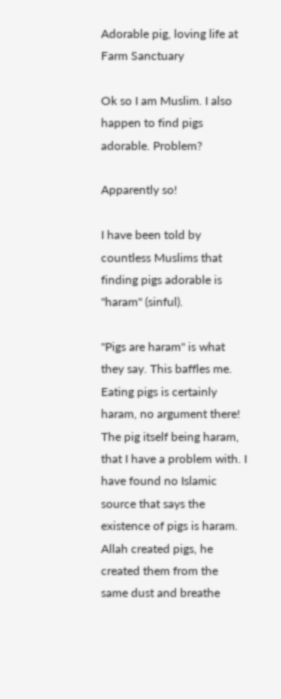Adorable pig, loving life at Farm Sanctuary

Ok so I am Muslim. I also happen to find pigs adorable. Problem?

Apparently so!

I have been told by countless Muslims that finding pigs adorable is "haram" (sinful).

"Pigs are haram" is what they say. This baffles me. Eating pigs is certainly haram, no argument there! The pig itself being haram, that I have a problem with. I have found no Islamic source that says the existence of pigs is haram. Allah created pigs, he created them from the same dust and breathe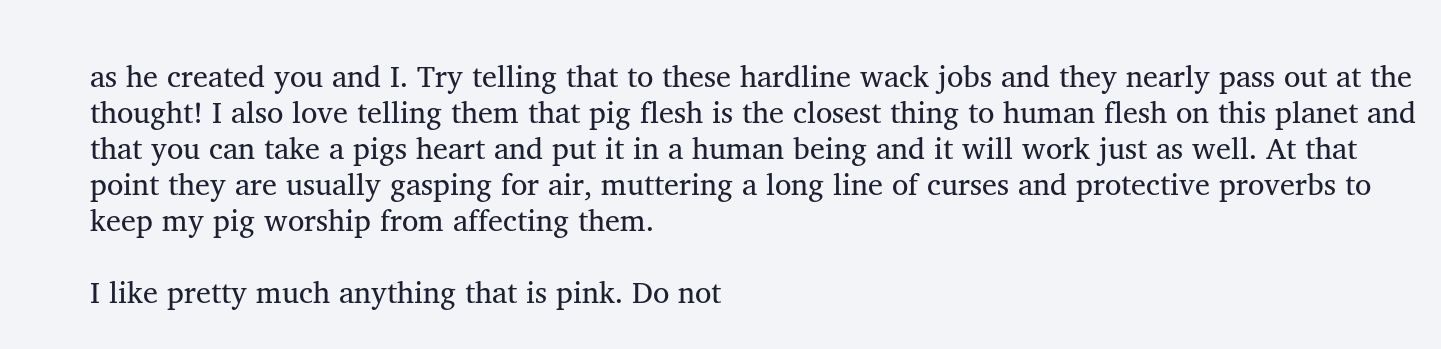as he created you and I. Try telling that to these hardline wack jobs and they nearly pass out at the thought! I also love telling them that pig flesh is the closest thing to human flesh on this planet and that you can take a pigs heart and put it in a human being and it will work just as well. At that point they are usually gasping for air, muttering a long line of curses and protective proverbs to keep my pig worship from affecting them.

I like pretty much anything that is pink. Do not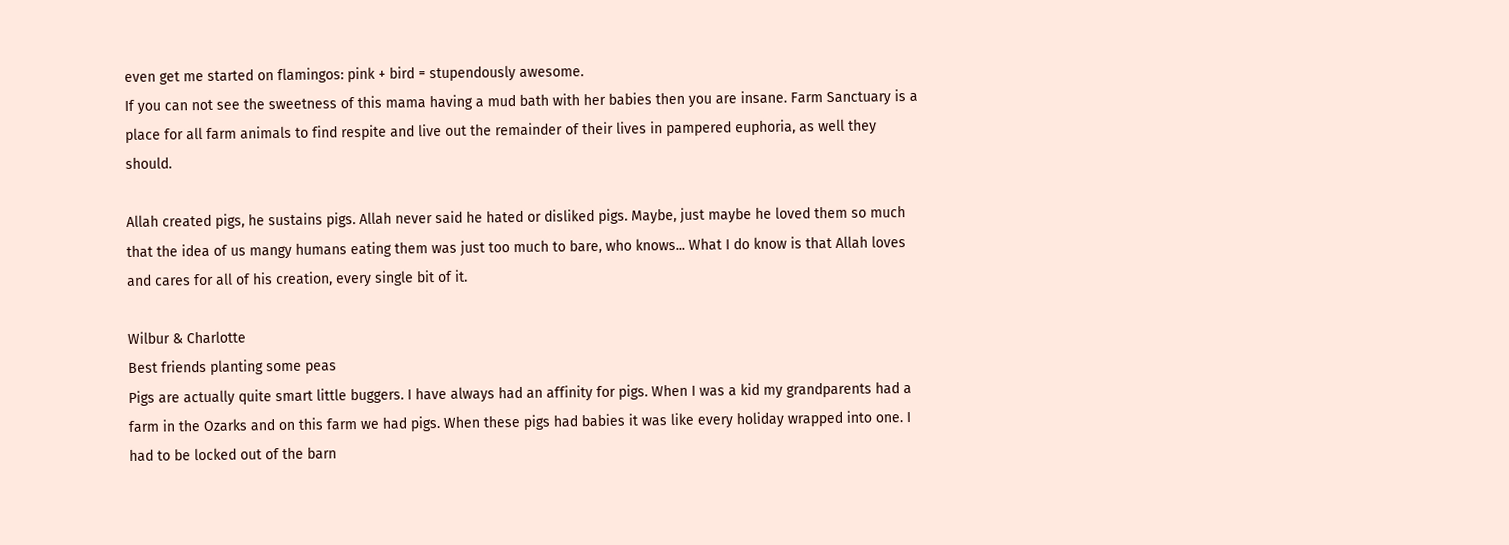even get me started on flamingos: pink + bird = stupendously awesome.
If you can not see the sweetness of this mama having a mud bath with her babies then you are insane. Farm Sanctuary is a place for all farm animals to find respite and live out the remainder of their lives in pampered euphoria, as well they should.

Allah created pigs, he sustains pigs. Allah never said he hated or disliked pigs. Maybe, just maybe he loved them so much that the idea of us mangy humans eating them was just too much to bare, who knows... What I do know is that Allah loves and cares for all of his creation, every single bit of it.

Wilbur & Charlotte
Best friends planting some peas
Pigs are actually quite smart little buggers. I have always had an affinity for pigs. When I was a kid my grandparents had a farm in the Ozarks and on this farm we had pigs. When these pigs had babies it was like every holiday wrapped into one. I had to be locked out of the barn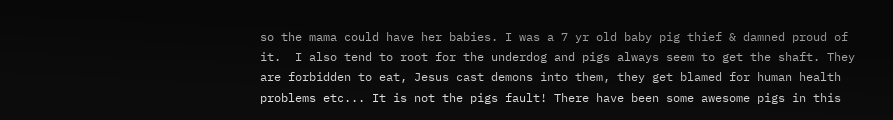so the mama could have her babies. I was a 7 yr old baby pig thief & damned proud of it.  I also tend to root for the underdog and pigs always seem to get the shaft. They are forbidden to eat, Jesus cast demons into them, they get blamed for human health problems etc... It is not the pigs fault! There have been some awesome pigs in this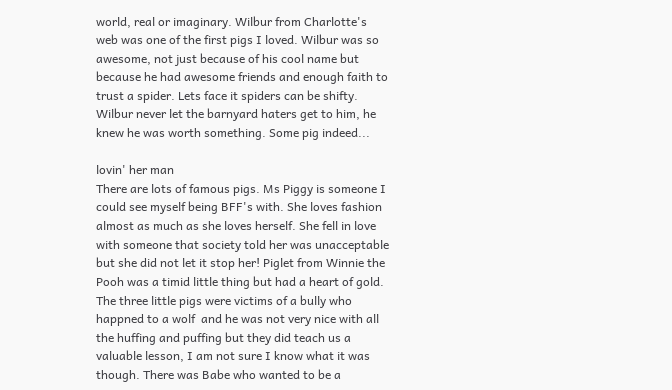world, real or imaginary. Wilbur from Charlotte's web was one of the first pigs I loved. Wilbur was so awesome, not just because of his cool name but because he had awesome friends and enough faith to trust a spider. Lets face it spiders can be shifty. Wilbur never let the barnyard haters get to him, he knew he was worth something. Some pig indeed...

lovin' her man
There are lots of famous pigs. Ms Piggy is someone I could see myself being BFF's with. She loves fashion almost as much as she loves herself. She fell in love with someone that society told her was unacceptable but she did not let it stop her! Piglet from Winnie the Pooh was a timid little thing but had a heart of gold. The three little pigs were victims of a bully who happned to a wolf  and he was not very nice with all the huffing and puffing but they did teach us a valuable lesson, I am not sure I know what it was though. There was Babe who wanted to be a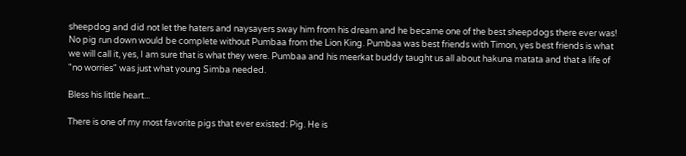sheepdog and did not let the haters and naysayers sway him from his dream and he became one of the best sheepdogs there ever was! No pig run down would be complete without Pumbaa from the Lion King. Pumbaa was best friends with Timon, yes best friends is what we will call it, yes, I am sure that is what they were. Pumbaa and his meerkat buddy taught us all about hakuna matata and that a life of  "no worries" was just what young Simba needed.

Bless his little heart...

There is one of my most favorite pigs that ever existed: Pig. He is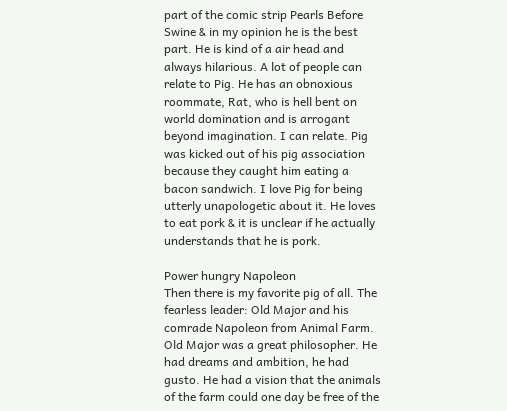part of the comic strip Pearls Before Swine & in my opinion he is the best part. He is kind of a air head and always hilarious. A lot of people can relate to Pig. He has an obnoxious roommate, Rat, who is hell bent on world domination and is arrogant beyond imagination. I can relate. Pig was kicked out of his pig association because they caught him eating a bacon sandwich. I love Pig for being utterly unapologetic about it. He loves to eat pork & it is unclear if he actually understands that he is pork.

Power hungry Napoleon
Then there is my favorite pig of all. The fearless leader: Old Major and his comrade Napoleon from Animal Farm. Old Major was a great philosopher. He had dreams and ambition, he had gusto. He had a vision that the animals of the farm could one day be free of the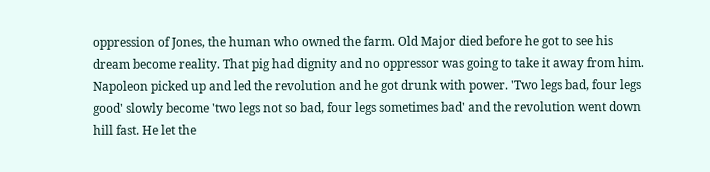oppression of Jones, the human who owned the farm. Old Major died before he got to see his dream become reality. That pig had dignity and no oppressor was going to take it away from him. Napoleon picked up and led the revolution and he got drunk with power. 'Two legs bad, four legs good' slowly become 'two legs not so bad, four legs sometimes bad' and the revolution went down hill fast. He let the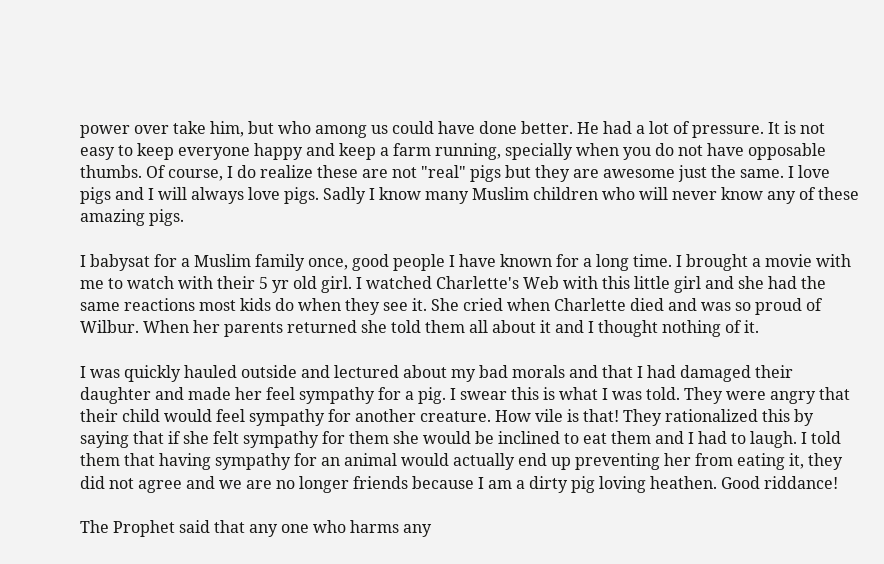power over take him, but who among us could have done better. He had a lot of pressure. It is not easy to keep everyone happy and keep a farm running, specially when you do not have opposable thumbs. Of course, I do realize these are not "real" pigs but they are awesome just the same. I love pigs and I will always love pigs. Sadly I know many Muslim children who will never know any of these amazing pigs.

I babysat for a Muslim family once, good people I have known for a long time. I brought a movie with me to watch with their 5 yr old girl. I watched Charlette's Web with this little girl and she had the same reactions most kids do when they see it. She cried when Charlette died and was so proud of Wilbur. When her parents returned she told them all about it and I thought nothing of it.

I was quickly hauled outside and lectured about my bad morals and that I had damaged their daughter and made her feel sympathy for a pig. I swear this is what I was told. They were angry that their child would feel sympathy for another creature. How vile is that! They rationalized this by saying that if she felt sympathy for them she would be inclined to eat them and I had to laugh. I told them that having sympathy for an animal would actually end up preventing her from eating it, they did not agree and we are no longer friends because I am a dirty pig loving heathen. Good riddance!

The Prophet said that any one who harms any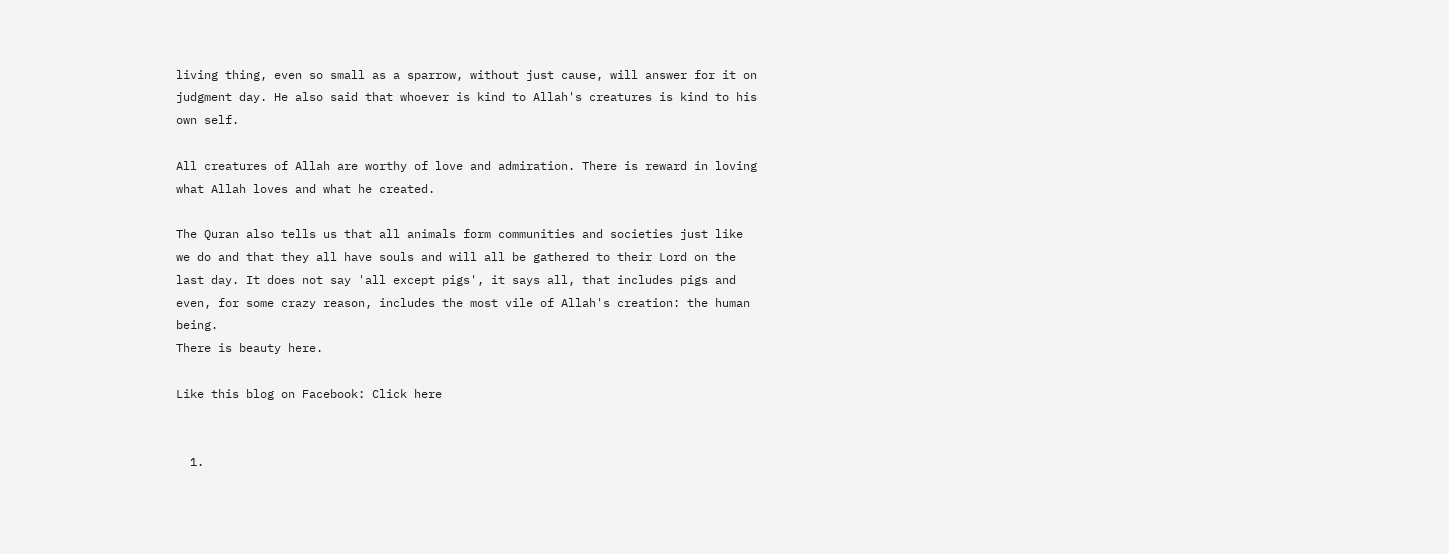living thing, even so small as a sparrow, without just cause, will answer for it on judgment day. He also said that whoever is kind to Allah's creatures is kind to his own self.

All creatures of Allah are worthy of love and admiration. There is reward in loving what Allah loves and what he created.

The Quran also tells us that all animals form communities and societies just like we do and that they all have souls and will all be gathered to their Lord on the last day. It does not say 'all except pigs', it says all, that includes pigs and even, for some crazy reason, includes the most vile of Allah's creation: the human being.
There is beauty here.

Like this blog on Facebook: Click here


  1.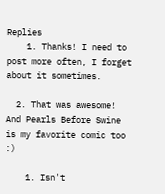Replies
    1. Thanks! I need to post more often, I forget about it sometimes.

  2. That was awesome! And Pearls Before Swine is my favorite comic too :)

    1. Isn't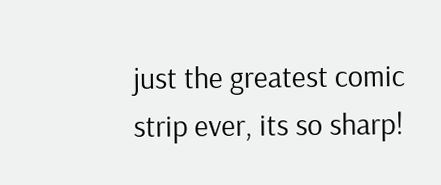just the greatest comic strip ever, its so sharp!